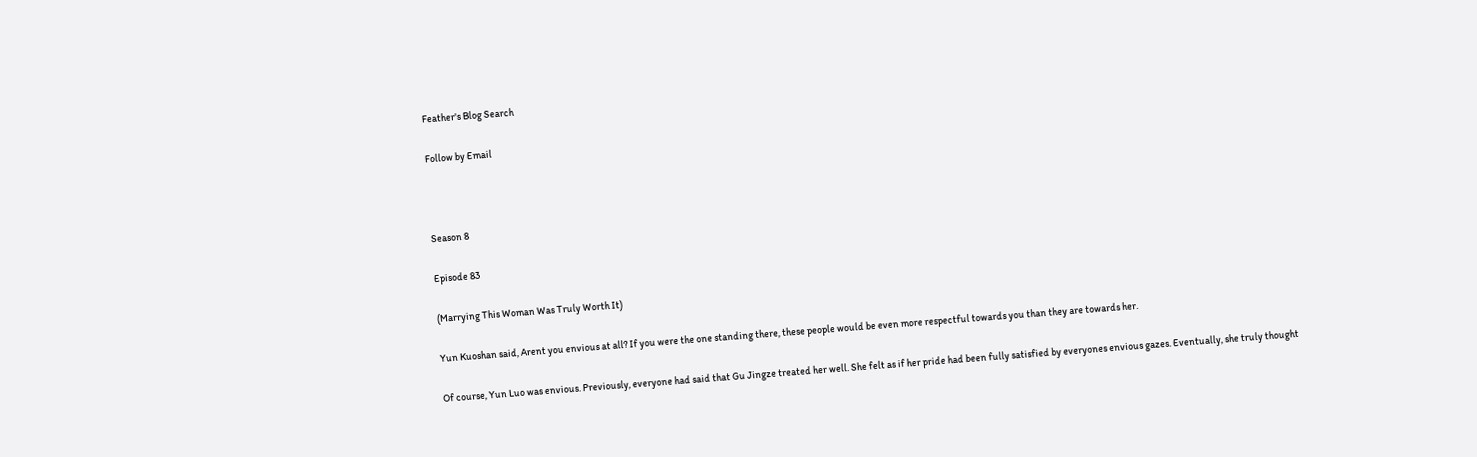Feather's Blog Search

Follow by Email



Season 8

Episode 83

(Marrying This Woman Was Truly Worth It)

Yun Kuoshan said, Arent you envious at all? If you were the one standing there, these people would be even more respectful towards you than they are towards her.

Of course, Yun Luo was envious. Previously, everyone had said that Gu Jingze treated her well. She felt as if her pride had been fully satisfied by everyones envious gazes. Eventually, she truly thought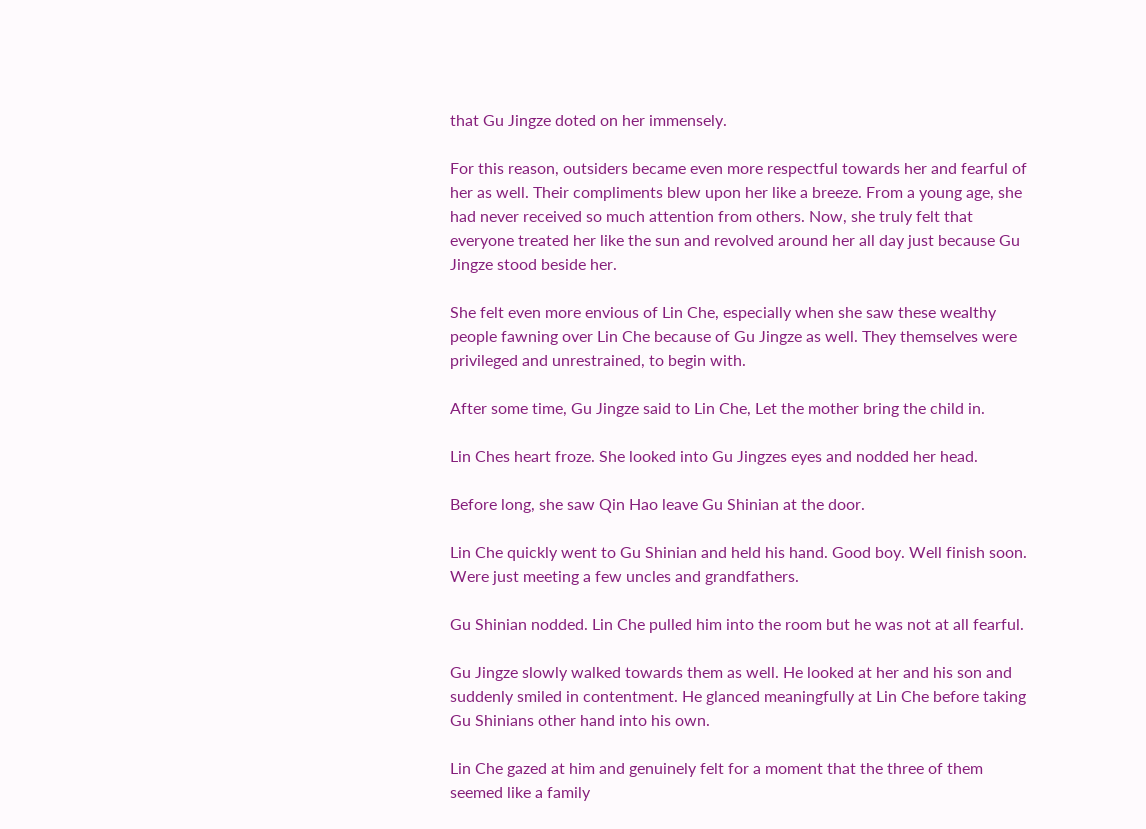that Gu Jingze doted on her immensely.

For this reason, outsiders became even more respectful towards her and fearful of her as well. Their compliments blew upon her like a breeze. From a young age, she had never received so much attention from others. Now, she truly felt that everyone treated her like the sun and revolved around her all day just because Gu Jingze stood beside her.

She felt even more envious of Lin Che, especially when she saw these wealthy people fawning over Lin Che because of Gu Jingze as well. They themselves were privileged and unrestrained, to begin with.

After some time, Gu Jingze said to Lin Che, Let the mother bring the child in.

Lin Ches heart froze. She looked into Gu Jingzes eyes and nodded her head.

Before long, she saw Qin Hao leave Gu Shinian at the door.

Lin Che quickly went to Gu Shinian and held his hand. Good boy. Well finish soon. Were just meeting a few uncles and grandfathers.

Gu Shinian nodded. Lin Che pulled him into the room but he was not at all fearful.

Gu Jingze slowly walked towards them as well. He looked at her and his son and suddenly smiled in contentment. He glanced meaningfully at Lin Che before taking Gu Shinians other hand into his own.

Lin Che gazed at him and genuinely felt for a moment that the three of them seemed like a family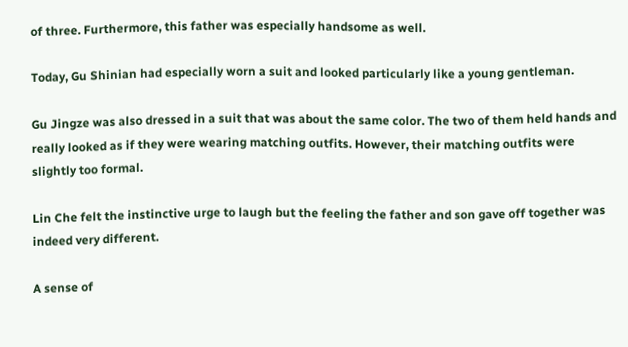of three. Furthermore, this father was especially handsome as well.

Today, Gu Shinian had especially worn a suit and looked particularly like a young gentleman.

Gu Jingze was also dressed in a suit that was about the same color. The two of them held hands and really looked as if they were wearing matching outfits. However, their matching outfits were slightly too formal.

Lin Che felt the instinctive urge to laugh but the feeling the father and son gave off together was indeed very different.

A sense of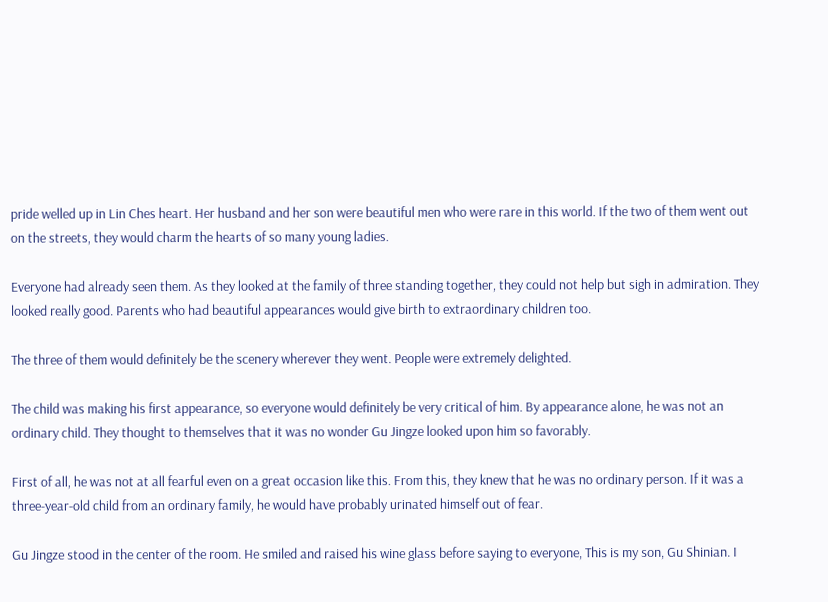pride welled up in Lin Ches heart. Her husband and her son were beautiful men who were rare in this world. If the two of them went out on the streets, they would charm the hearts of so many young ladies.

Everyone had already seen them. As they looked at the family of three standing together, they could not help but sigh in admiration. They looked really good. Parents who had beautiful appearances would give birth to extraordinary children too.

The three of them would definitely be the scenery wherever they went. People were extremely delighted.

The child was making his first appearance, so everyone would definitely be very critical of him. By appearance alone, he was not an ordinary child. They thought to themselves that it was no wonder Gu Jingze looked upon him so favorably.

First of all, he was not at all fearful even on a great occasion like this. From this, they knew that he was no ordinary person. If it was a three-year-old child from an ordinary family, he would have probably urinated himself out of fear.

Gu Jingze stood in the center of the room. He smiled and raised his wine glass before saying to everyone, This is my son, Gu Shinian. I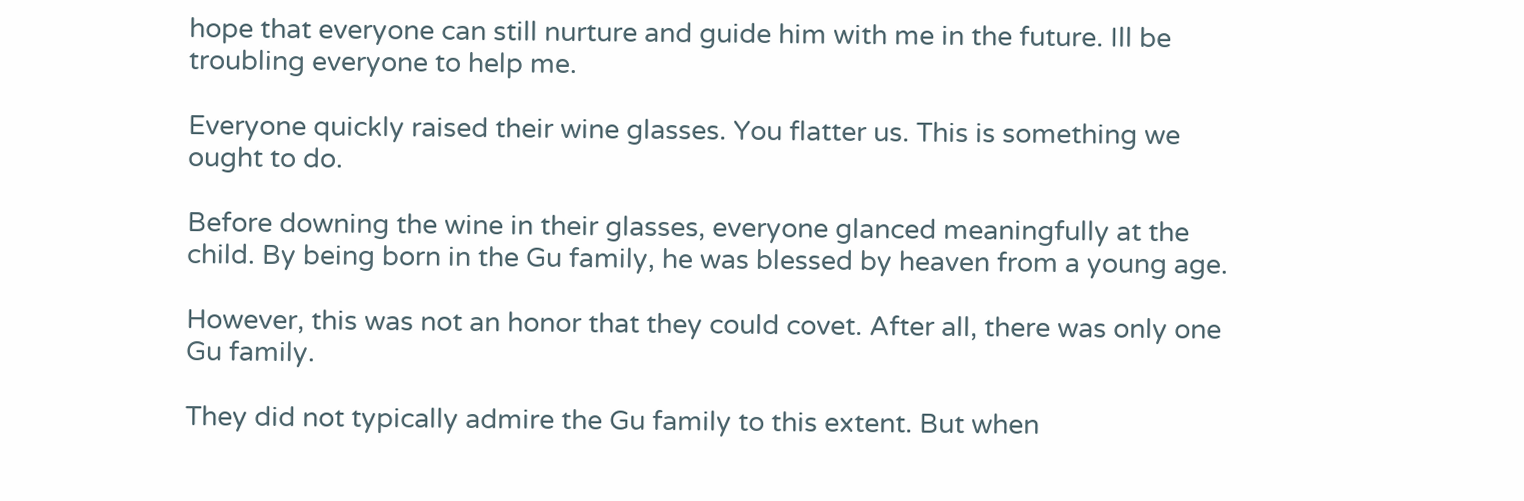hope that everyone can still nurture and guide him with me in the future. Ill be troubling everyone to help me.

Everyone quickly raised their wine glasses. You flatter us. This is something we ought to do.

Before downing the wine in their glasses, everyone glanced meaningfully at the child. By being born in the Gu family, he was blessed by heaven from a young age.

However, this was not an honor that they could covet. After all, there was only one Gu family.

They did not typically admire the Gu family to this extent. But when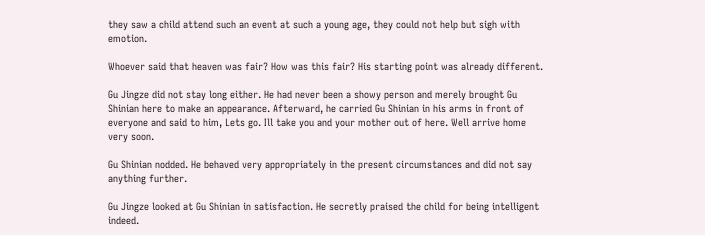they saw a child attend such an event at such a young age, they could not help but sigh with emotion.

Whoever said that heaven was fair? How was this fair? His starting point was already different.

Gu Jingze did not stay long either. He had never been a showy person and merely brought Gu Shinian here to make an appearance. Afterward, he carried Gu Shinian in his arms in front of everyone and said to him, Lets go. Ill take you and your mother out of here. Well arrive home very soon.

Gu Shinian nodded. He behaved very appropriately in the present circumstances and did not say anything further.

Gu Jingze looked at Gu Shinian in satisfaction. He secretly praised the child for being intelligent indeed.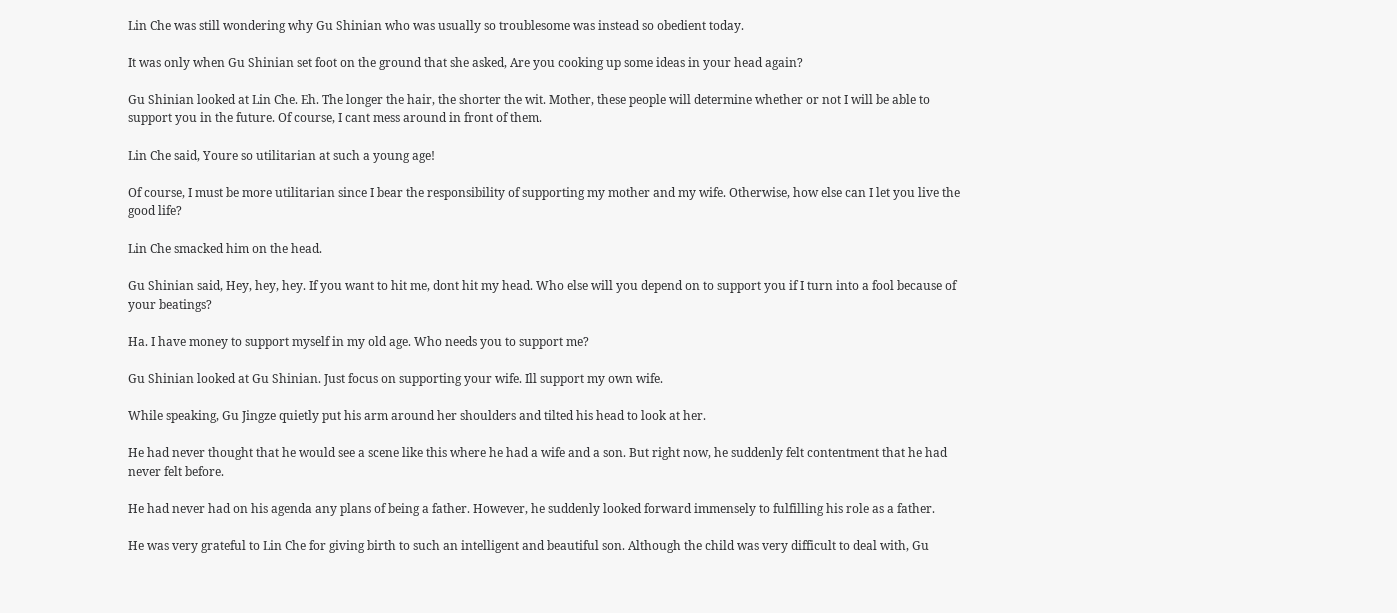Lin Che was still wondering why Gu Shinian who was usually so troublesome was instead so obedient today.

It was only when Gu Shinian set foot on the ground that she asked, Are you cooking up some ideas in your head again?

Gu Shinian looked at Lin Che. Eh. The longer the hair, the shorter the wit. Mother, these people will determine whether or not I will be able to support you in the future. Of course, I cant mess around in front of them.

Lin Che said, Youre so utilitarian at such a young age!

Of course, I must be more utilitarian since I bear the responsibility of supporting my mother and my wife. Otherwise, how else can I let you live the good life?

Lin Che smacked him on the head.

Gu Shinian said, Hey, hey, hey. If you want to hit me, dont hit my head. Who else will you depend on to support you if I turn into a fool because of your beatings?

Ha. I have money to support myself in my old age. Who needs you to support me?

Gu Shinian looked at Gu Shinian. Just focus on supporting your wife. Ill support my own wife.

While speaking, Gu Jingze quietly put his arm around her shoulders and tilted his head to look at her.

He had never thought that he would see a scene like this where he had a wife and a son. But right now, he suddenly felt contentment that he had never felt before.

He had never had on his agenda any plans of being a father. However, he suddenly looked forward immensely to fulfilling his role as a father.

He was very grateful to Lin Che for giving birth to such an intelligent and beautiful son. Although the child was very difficult to deal with, Gu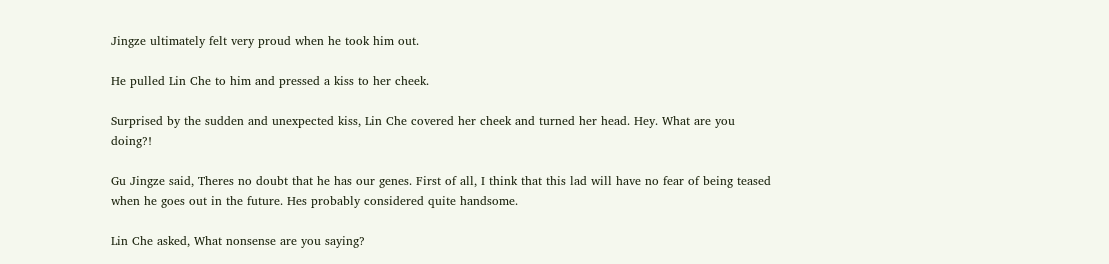Jingze ultimately felt very proud when he took him out.

He pulled Lin Che to him and pressed a kiss to her cheek.

Surprised by the sudden and unexpected kiss, Lin Che covered her cheek and turned her head. Hey. What are you doing?!

Gu Jingze said, Theres no doubt that he has our genes. First of all, I think that this lad will have no fear of being teased when he goes out in the future. Hes probably considered quite handsome.

Lin Che asked, What nonsense are you saying?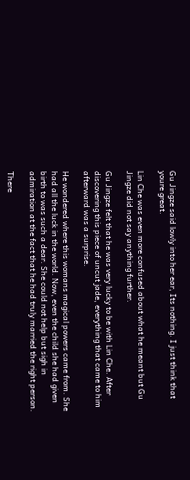Gu Jingze said lowly into her ear, Its nothing. I just think that youre great.

Lin Che was even more confused about what he meant but Gu Jingze did not say anything further.

Gu Jingze felt that he was very lucky to be with Lin Che. After discovering this piece of uncut jade, everything that came to him afterward was a surprise.

He wondered where this womans magical powers came from. She had all the luck in the world. Now, even the child she had given birth to was such a dear. She could not help but sigh in admiration at the fact that he had truly married the right person.

There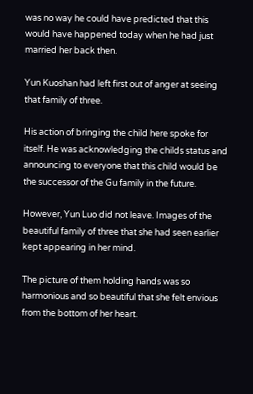was no way he could have predicted that this would have happened today when he had just married her back then.

Yun Kuoshan had left first out of anger at seeing that family of three.

His action of bringing the child here spoke for itself. He was acknowledging the childs status and announcing to everyone that this child would be the successor of the Gu family in the future.

However, Yun Luo did not leave. Images of the beautiful family of three that she had seen earlier kept appearing in her mind.

The picture of them holding hands was so harmonious and so beautiful that she felt envious from the bottom of her heart.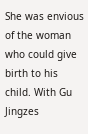She was envious of the woman who could give birth to his child. With Gu Jingzes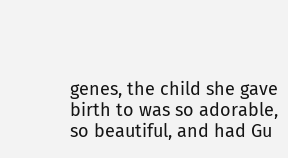genes, the child she gave birth to was so adorable, so beautiful, and had Gu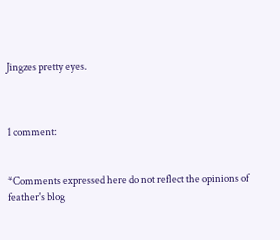Jingzes pretty eyes.



1 comment:


*Comments expressed here do not reflect the opinions of feather's blog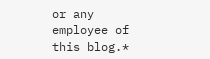or any employee of this blog.*